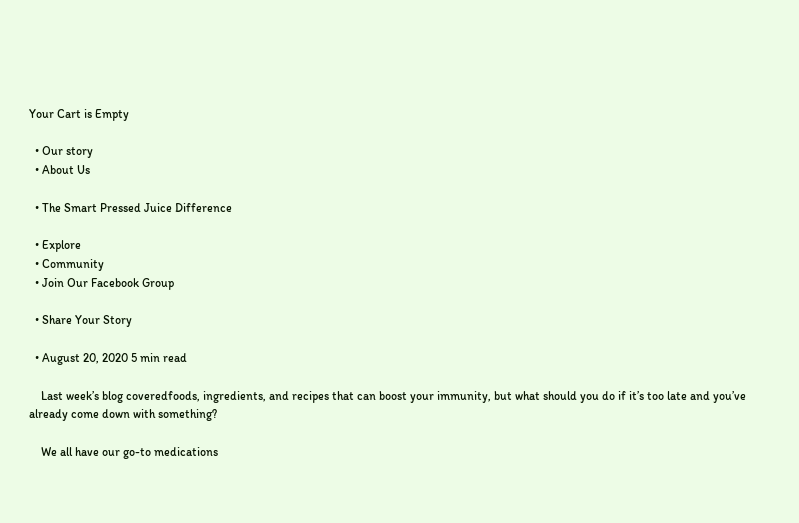Your Cart is Empty

  • Our story
  • About Us

  • The Smart Pressed Juice Difference

  • Explore
  • Community
  • Join Our Facebook Group

  • Share Your Story

  • August 20, 2020 5 min read

    Last week’s blog coveredfoods, ingredients, and recipes that can boost your immunity, but what should you do if it’s too late and you’ve already come down with something?

    We all have our go-to medications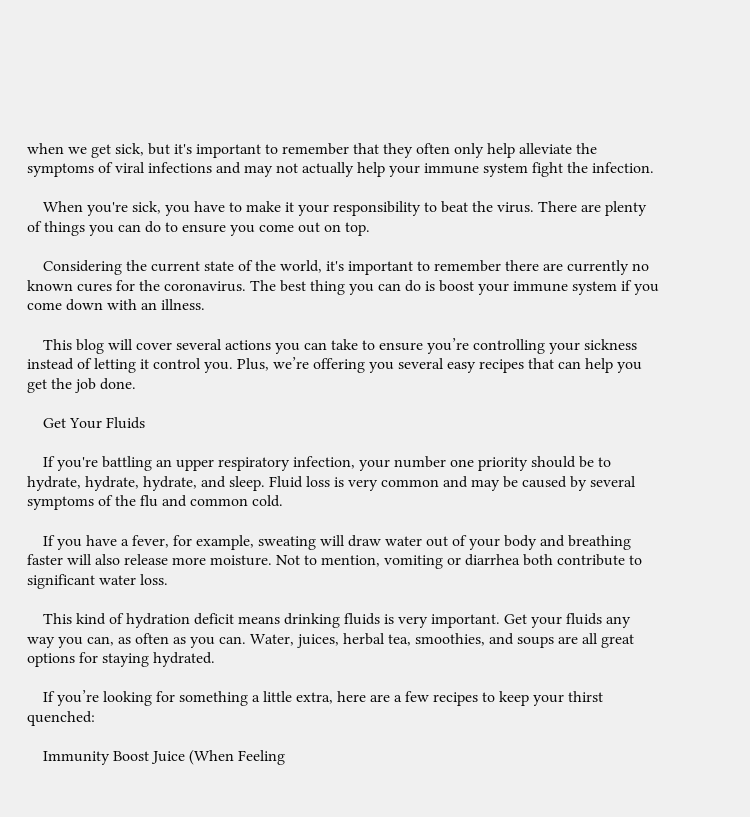when we get sick, but it's important to remember that they often only help alleviate the symptoms of viral infections and may not actually help your immune system fight the infection.

    When you're sick, you have to make it your responsibility to beat the virus. There are plenty of things you can do to ensure you come out on top.

    Considering the current state of the world, it's important to remember there are currently no known cures for the coronavirus. The best thing you can do is boost your immune system if you come down with an illness.

    This blog will cover several actions you can take to ensure you’re controlling your sickness instead of letting it control you. Plus, we’re offering you several easy recipes that can help you get the job done.

    Get Your Fluids

    If you're battling an upper respiratory infection, your number one priority should be to hydrate, hydrate, hydrate, and sleep. Fluid loss is very common and may be caused by several symptoms of the flu and common cold.

    If you have a fever, for example, sweating will draw water out of your body and breathing faster will also release more moisture. Not to mention, vomiting or diarrhea both contribute to significant water loss.

    This kind of hydration deficit means drinking fluids is very important. Get your fluids any way you can, as often as you can. Water, juices, herbal tea, smoothies, and soups are all great options for staying hydrated.

    If you’re looking for something a little extra, here are a few recipes to keep your thirst quenched:

    Immunity Boost Juice (When Feeling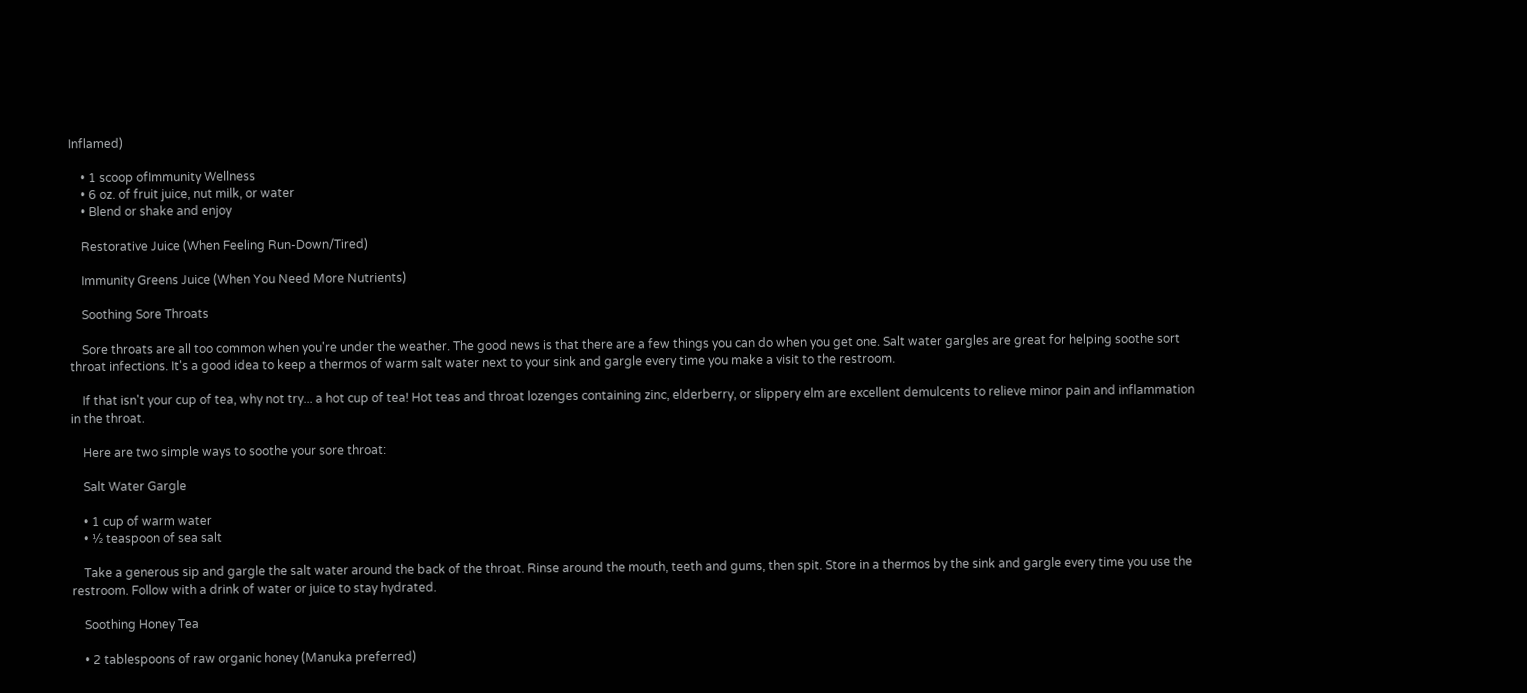Inflamed)

    • 1 scoop ofImmunity Wellness
    • 6 oz. of fruit juice, nut milk, or water
    • Blend or shake and enjoy

    Restorative Juice (When Feeling Run-Down/Tired)

    Immunity Greens Juice (When You Need More Nutrients)

    Soothing Sore Throats

    Sore throats are all too common when you're under the weather. The good news is that there are a few things you can do when you get one. Salt water gargles are great for helping soothe sort throat infections. It's a good idea to keep a thermos of warm salt water next to your sink and gargle every time you make a visit to the restroom.

    If that isn't your cup of tea, why not try... a hot cup of tea! Hot teas and throat lozenges containing zinc, elderberry, or slippery elm are excellent demulcents to relieve minor pain and inflammation in the throat.

    Here are two simple ways to soothe your sore throat:

    Salt Water Gargle

    • 1 cup of warm water
    • ½ teaspoon of sea salt

    Take a generous sip and gargle the salt water around the back of the throat. Rinse around the mouth, teeth and gums, then spit. Store in a thermos by the sink and gargle every time you use the restroom. Follow with a drink of water or juice to stay hydrated.

    Soothing Honey Tea

    • 2 tablespoons of raw organic honey (Manuka preferred)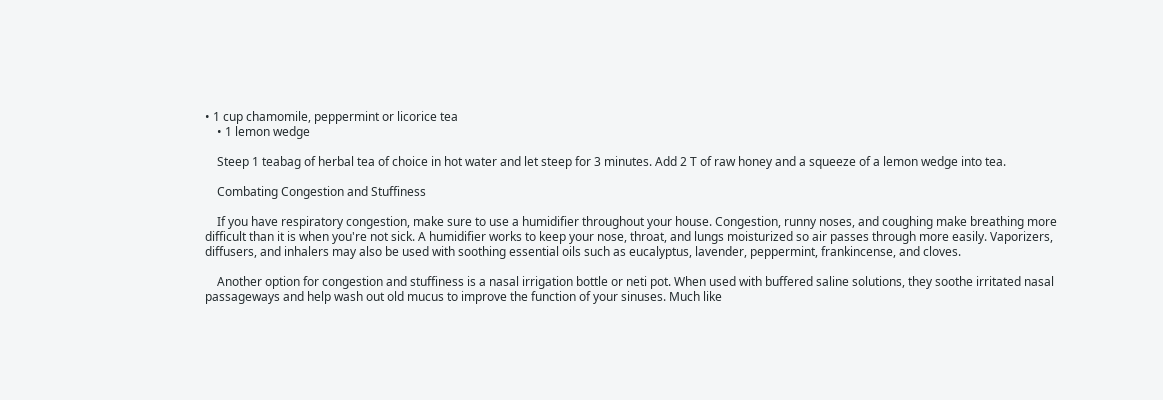• 1 cup chamomile, peppermint or licorice tea
    • 1 lemon wedge

    Steep 1 teabag of herbal tea of choice in hot water and let steep for 3 minutes. Add 2 T of raw honey and a squeeze of a lemon wedge into tea.

    Combating Congestion and Stuffiness

    If you have respiratory congestion, make sure to use a humidifier throughout your house. Congestion, runny noses, and coughing make breathing more difficult than it is when you're not sick. A humidifier works to keep your nose, throat, and lungs moisturized so air passes through more easily. Vaporizers, diffusers, and inhalers may also be used with soothing essential oils such as eucalyptus, lavender, peppermint, frankincense, and cloves.

    Another option for congestion and stuffiness is a nasal irrigation bottle or neti pot. When used with buffered saline solutions, they soothe irritated nasal passageways and help wash out old mucus to improve the function of your sinuses. Much like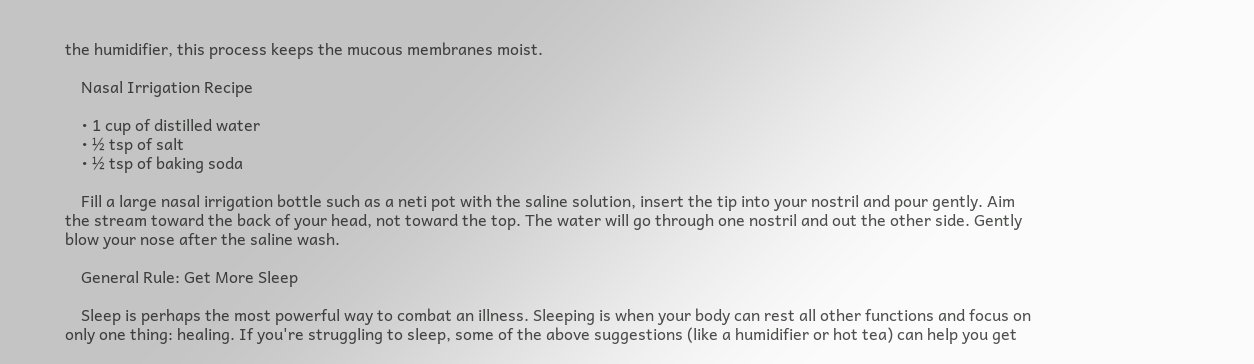the humidifier, this process keeps the mucous membranes moist.

    Nasal Irrigation Recipe

    • 1 cup of distilled water
    • ½ tsp of salt
    • ½ tsp of baking soda

    Fill a large nasal irrigation bottle such as a neti pot with the saline solution, insert the tip into your nostril and pour gently. Aim the stream toward the back of your head, not toward the top. The water will go through one nostril and out the other side. Gently blow your nose after the saline wash.

    General Rule: Get More Sleep

    Sleep is perhaps the most powerful way to combat an illness. Sleeping is when your body can rest all other functions and focus on only one thing: healing. If you're struggling to sleep, some of the above suggestions (like a humidifier or hot tea) can help you get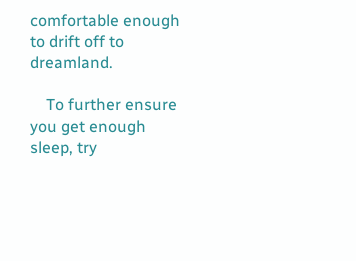comfortable enough to drift off to dreamland.

    To further ensure you get enough sleep, try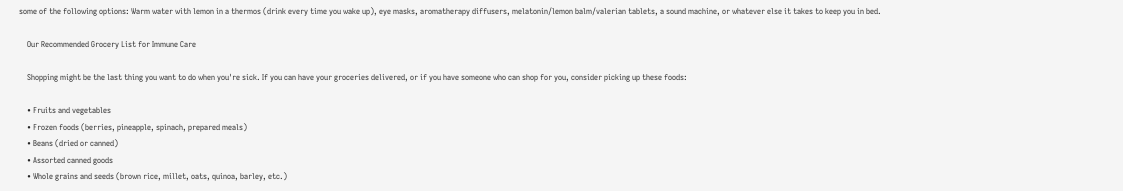some of the following options: Warm water with lemon in a thermos (drink every time you wake up), eye masks, aromatherapy diffusers, melatonin/lemon balm/valerian tablets, a sound machine, or whatever else it takes to keep you in bed.

    Our Recommended Grocery List for Immune Care

    Shopping might be the last thing you want to do when you're sick. If you can have your groceries delivered, or if you have someone who can shop for you, consider picking up these foods:

    • Fruits and vegetables
    • Frozen foods (berries, pineapple, spinach, prepared meals)
    • Beans (dried or canned)
    • Assorted canned goods
    • Whole grains and seeds (brown rice, millet, oats, quinoa, barley, etc.)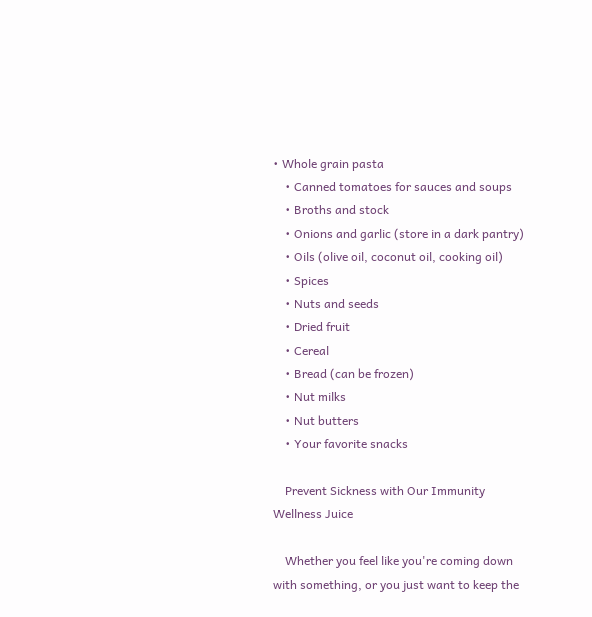• Whole grain pasta
    • Canned tomatoes for sauces and soups
    • Broths and stock
    • Onions and garlic (store in a dark pantry)
    • Oils (olive oil, coconut oil, cooking oil)
    • Spices
    • Nuts and seeds
    • Dried fruit
    • Cereal
    • Bread (can be frozen)
    • Nut milks
    • Nut butters
    • Your favorite snacks

    Prevent Sickness with Our Immunity Wellness Juice

    Whether you feel like you're coming down with something, or you just want to keep the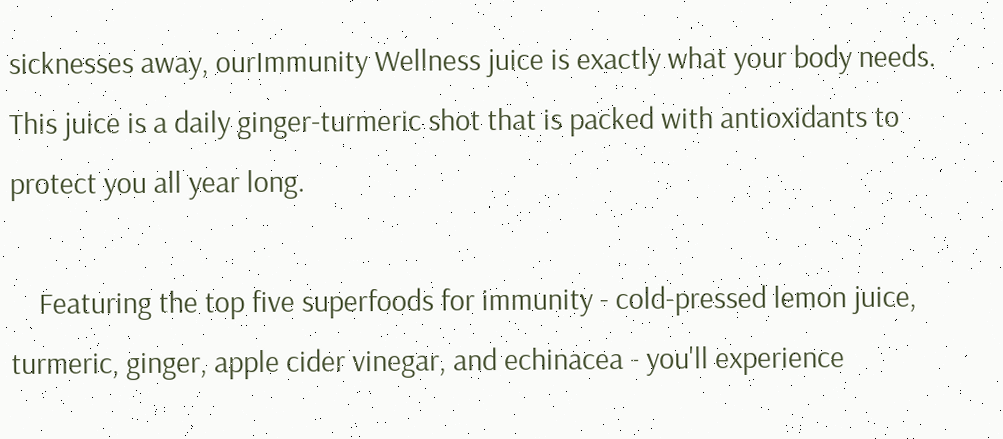sicknesses away, ourImmunity Wellness juice is exactly what your body needs. This juice is a daily ginger-turmeric shot that is packed with antioxidants to protect you all year long.

    Featuring the top five superfoods for immunity - cold-pressed lemon juice, turmeric, ginger, apple cider vinegar, and echinacea - you'll experience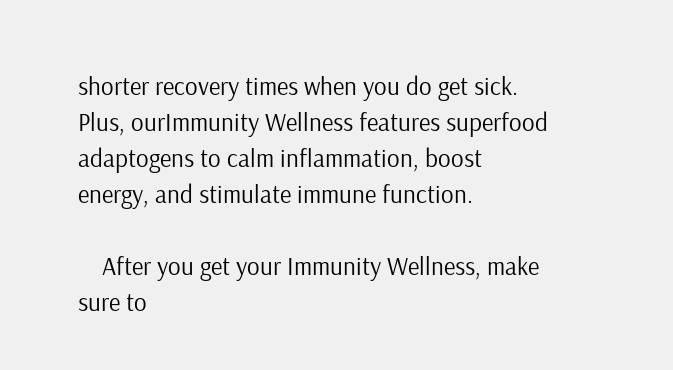shorter recovery times when you do get sick. Plus, ourImmunity Wellness features superfood adaptogens to calm inflammation, boost energy, and stimulate immune function.

    After you get your Immunity Wellness, make sure to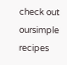check out oursimple recipes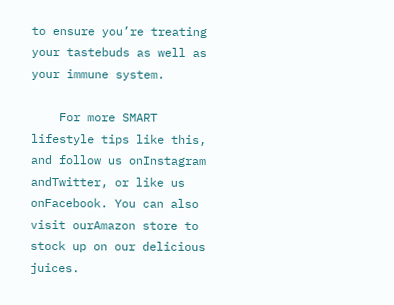to ensure you’re treating your tastebuds as well as your immune system.

    For more SMART lifestyle tips like this, and follow us onInstagram andTwitter, or like us onFacebook. You can also visit ourAmazon store to stock up on our delicious juices.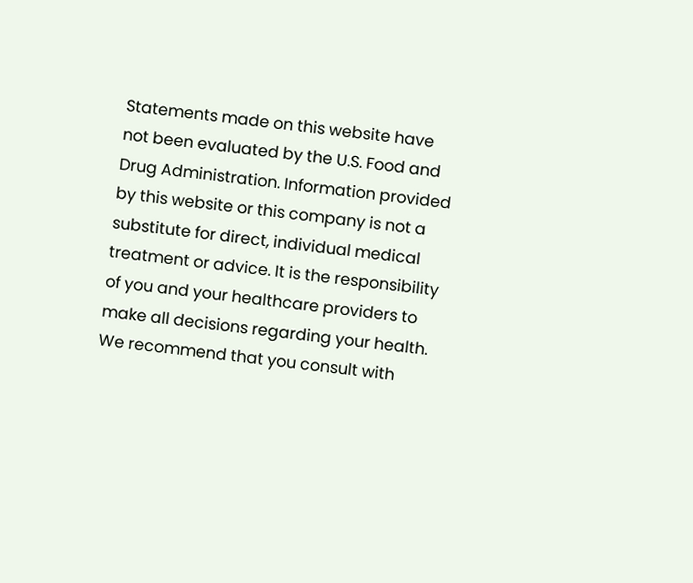Statements made on this website have not been evaluated by the U.S. Food and Drug Administration. Information provided by this website or this company is not a substitute for direct, individual medical treatment or advice. It is the responsibility of you and your healthcare providers to make all decisions regarding your health. We recommend that you consult with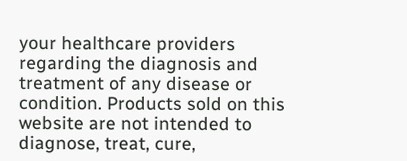your healthcare providers regarding the diagnosis and treatment of any disease or condition. Products sold on this website are not intended to diagnose, treat, cure,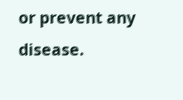or prevent any disease.